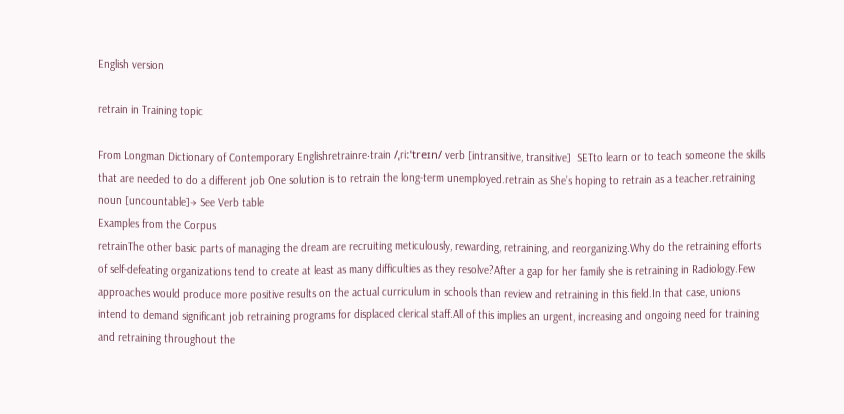English version

retrain in Training topic

From Longman Dictionary of Contemporary Englishretrainre‧train /ˌriːˈtreɪn/ verb [intransitive, transitive]  SETto learn or to teach someone the skills that are needed to do a different job One solution is to retrain the long-term unemployed.retrain as She’s hoping to retrain as a teacher.retraining noun [uncountable]→ See Verb table
Examples from the Corpus
retrainThe other basic parts of managing the dream are recruiting meticulously, rewarding, retraining, and reorganizing.Why do the retraining efforts of self-defeating organizations tend to create at least as many difficulties as they resolve?After a gap for her family she is retraining in Radiology.Few approaches would produce more positive results on the actual curriculum in schools than review and retraining in this field.In that case, unions intend to demand significant job retraining programs for displaced clerical staff.All of this implies an urgent, increasing and ongoing need for training and retraining throughout the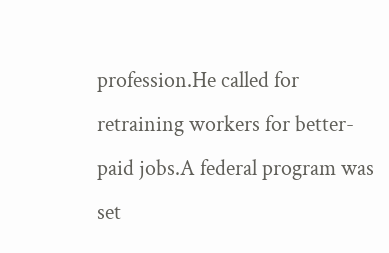profession.He called for retraining workers for better-paid jobs.A federal program was set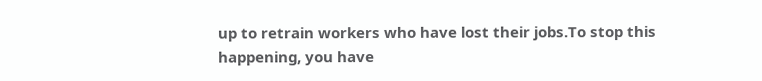up to retrain workers who have lost their jobs.To stop this happening, you have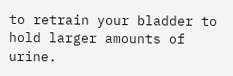to retrain your bladder to hold larger amounts of urine.